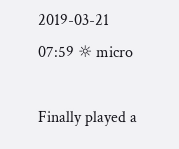2019-03-21 07:59 ☼ micro

Finally played a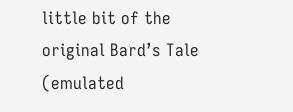little bit of the original Bard’s Tale (emulated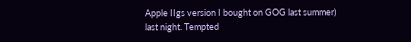Apple IIgs version I bought on GOG last summer) last night. Tempted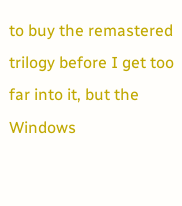to buy the remastered trilogy before I get too far into it, but the Windows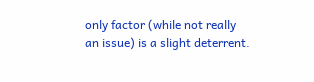only factor (while not really an issue) is a slight deterrent.